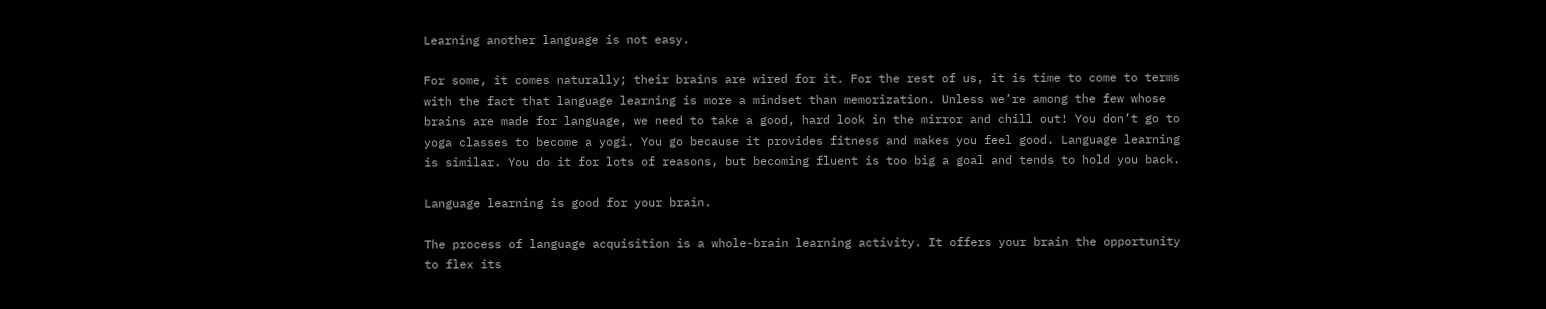Learning another language is not easy.

For some, it comes naturally; their brains are wired for it. For the rest of us, it is time to come to terms with the fact that language learning is more a mindset than memorization. Unless we’re among the few whose brains are made for language, we need to take a good, hard look in the mirror and chill out! You don’t go to yoga classes to become a yogi. You go because it provides fitness and makes you feel good. Language learning is similar. You do it for lots of reasons, but becoming fluent is too big a goal and tends to hold you back.

Language learning is good for your brain.

The process of language acquisition is a whole-brain learning activity. It offers your brain the opportunity to flex its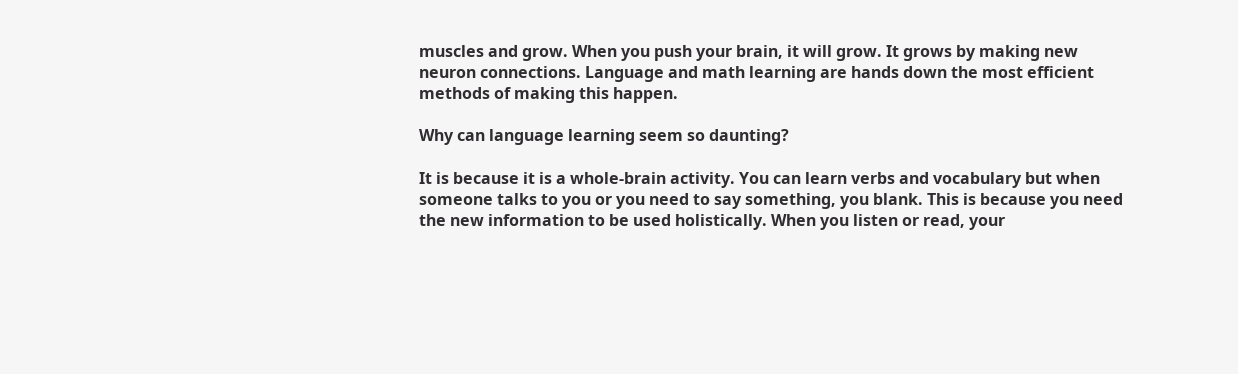muscles and grow. When you push your brain, it will grow. It grows by making new neuron connections. Language and math learning are hands down the most efficient methods of making this happen.

Why can language learning seem so daunting?

It is because it is a whole-brain activity. You can learn verbs and vocabulary but when someone talks to you or you need to say something, you blank. This is because you need the new information to be used holistically. When you listen or read, your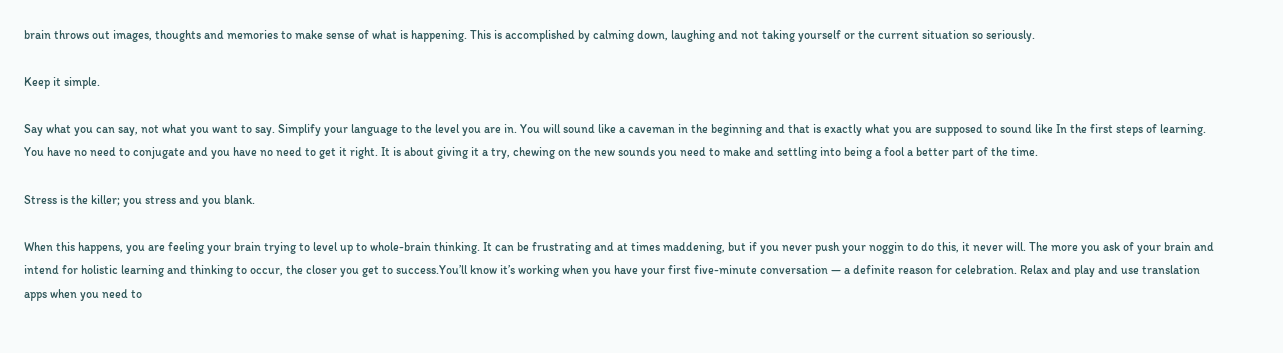brain throws out images, thoughts and memories to make sense of what is happening. This is accomplished by calming down, laughing and not taking yourself or the current situation so seriously.

Keep it simple.

Say what you can say, not what you want to say. Simplify your language to the level you are in. You will sound like a caveman in the beginning and that is exactly what you are supposed to sound like In the first steps of learning. You have no need to conjugate and you have no need to get it right. It is about giving it a try, chewing on the new sounds you need to make and settling into being a fool a better part of the time.

Stress is the killer; you stress and you blank.

When this happens, you are feeling your brain trying to level up to whole-brain thinking. It can be frustrating and at times maddening, but if you never push your noggin to do this, it never will. The more you ask of your brain and intend for holistic learning and thinking to occur, the closer you get to success.You’ll know it’s working when you have your first five-minute conversation — a definite reason for celebration. Relax and play and use translation apps when you need to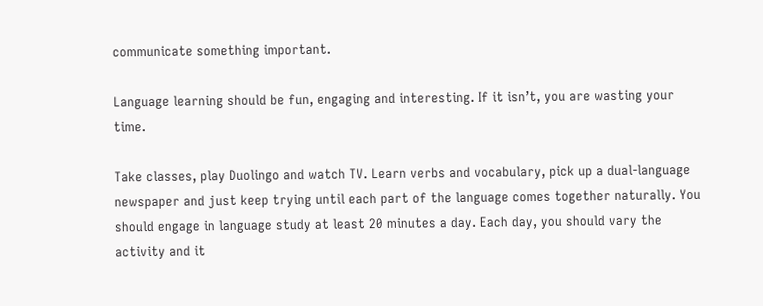communicate something important.

Language learning should be fun, engaging and interesting. If it isn’t, you are wasting your time.

Take classes, play Duolingo and watch TV. Learn verbs and vocabulary, pick up a dual-language newspaper and just keep trying until each part of the language comes together naturally. You should engage in language study at least 20 minutes a day. Each day, you should vary the activity and it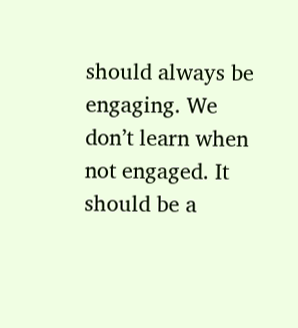should always be engaging. We don’t learn when not engaged. It should be a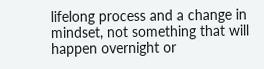lifelong process and a change in mindset, not something that will happen overnight or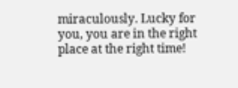miraculously. Lucky for you, you are in the right place at the right time!